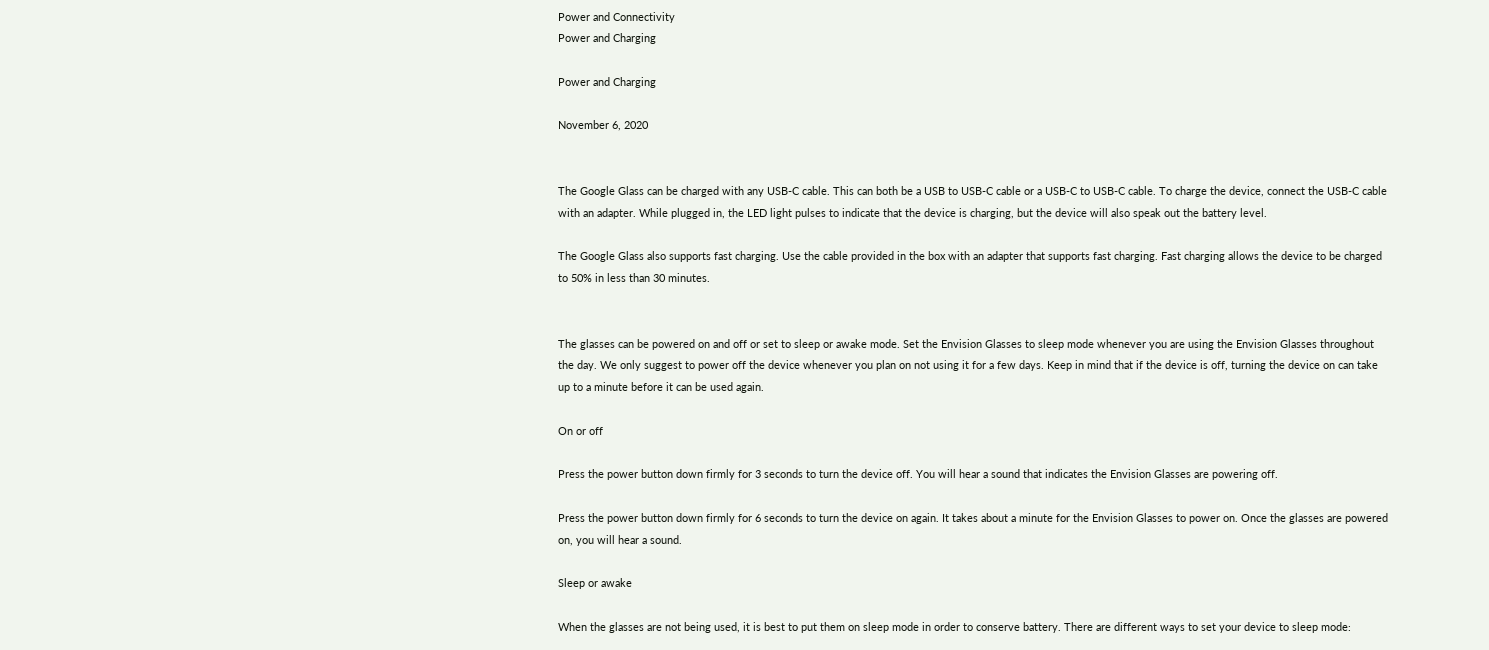Power and Connectivity
Power and Charging

Power and Charging

November 6, 2020


The Google Glass can be charged with any USB-C cable. This can both be a USB to USB-C cable or a USB-C to USB-C cable. To charge the device, connect the USB-C cable with an adapter. While plugged in, the LED light pulses to indicate that the device is charging, but the device will also speak out the battery level.

The Google Glass also supports fast charging. Use the cable provided in the box with an adapter that supports fast charging. Fast charging allows the device to be charged to 50% in less than 30 minutes.


The glasses can be powered on and off or set to sleep or awake mode. Set the Envision Glasses to sleep mode whenever you are using the Envision Glasses throughout the day. We only suggest to power off the device whenever you plan on not using it for a few days. Keep in mind that if the device is off, turning the device on can take up to a minute before it can be used again.

On or off

Press the power button down firmly for 3 seconds to turn the device off. You will hear a sound that indicates the Envision Glasses are powering off.

Press the power button down firmly for 6 seconds to turn the device on again. It takes about a minute for the Envision Glasses to power on. Once the glasses are powered on, you will hear a sound.

Sleep or awake

When the glasses are not being used, it is best to put them on sleep mode in order to conserve battery. There are different ways to set your device to sleep mode: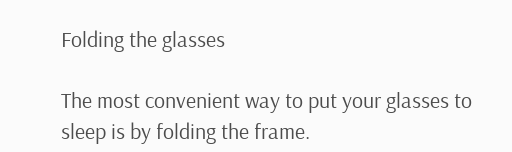Folding the glasses

The most convenient way to put your glasses to sleep is by folding the frame.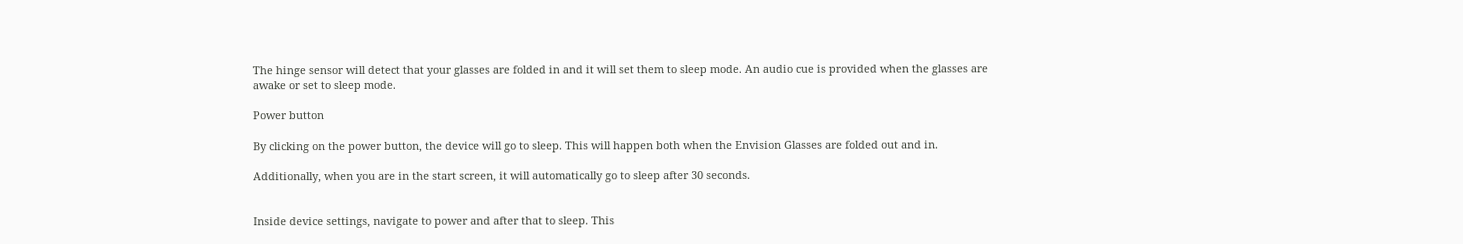The hinge sensor will detect that your glasses are folded in and it will set them to sleep mode. An audio cue is provided when the glasses are awake or set to sleep mode.

Power button

By clicking on the power button, the device will go to sleep. This will happen both when the Envision Glasses are folded out and in.

Additionally, when you are in the start screen, it will automatically go to sleep after 30 seconds.


Inside device settings, navigate to power and after that to sleep. This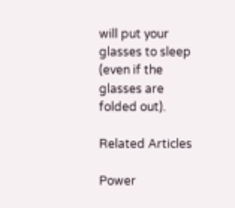will put your glasses to sleep (even if the glasses are folded out).

Related Articles

Power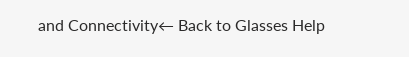and Connectivity← Back to Glasses Help